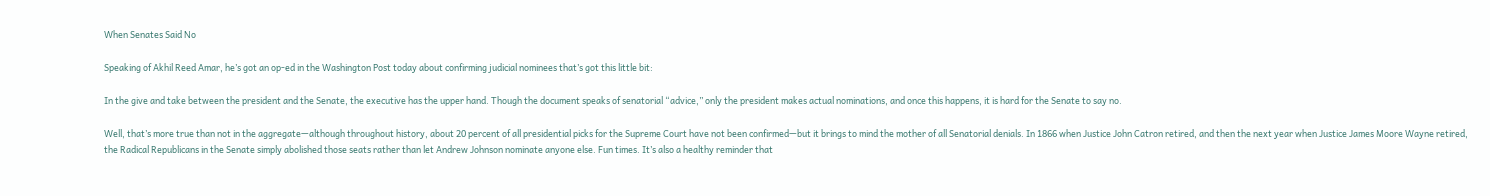When Senates Said No

Speaking of Akhil Reed Amar, he’s got an op-ed in the Washington Post today about confirming judicial nominees that’s got this little bit:

In the give and take between the president and the Senate, the executive has the upper hand. Though the document speaks of senatorial “advice,” only the president makes actual nominations, and once this happens, it is hard for the Senate to say no.

Well, that’s more true than not in the aggregate—although throughout history, about 20 percent of all presidential picks for the Supreme Court have not been confirmed—but it brings to mind the mother of all Senatorial denials. In 1866 when Justice John Catron retired, and then the next year when Justice James Moore Wayne retired, the Radical Republicans in the Senate simply abolished those seats rather than let Andrew Johnson nominate anyone else. Fun times. It’s also a healthy reminder that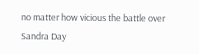no matter how vicious the battle over Sandra Day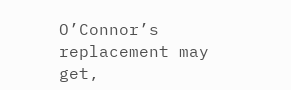O’Connor’s replacement may get,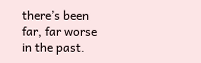there’s been far, far worse in the past.